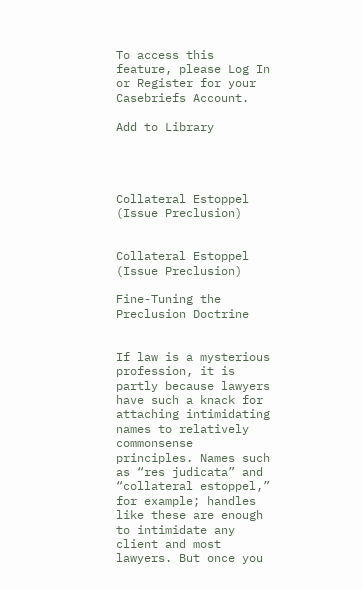To access this feature, please Log In or Register for your Casebriefs Account.

Add to Library




Collateral Estoppel (Issue Preclusion)


Collateral Estoppel (Issue Preclusion)

Fine-Tuning the Preclusion Doctrine


If law is a mysterious profession, it is partly because lawyers have such a knack for attaching intimidating names to relatively commonsense principles. Names such as “res judicata” and “collateral estoppel,” for example; handles like these are enough to intimidate any client and most lawyers. But once you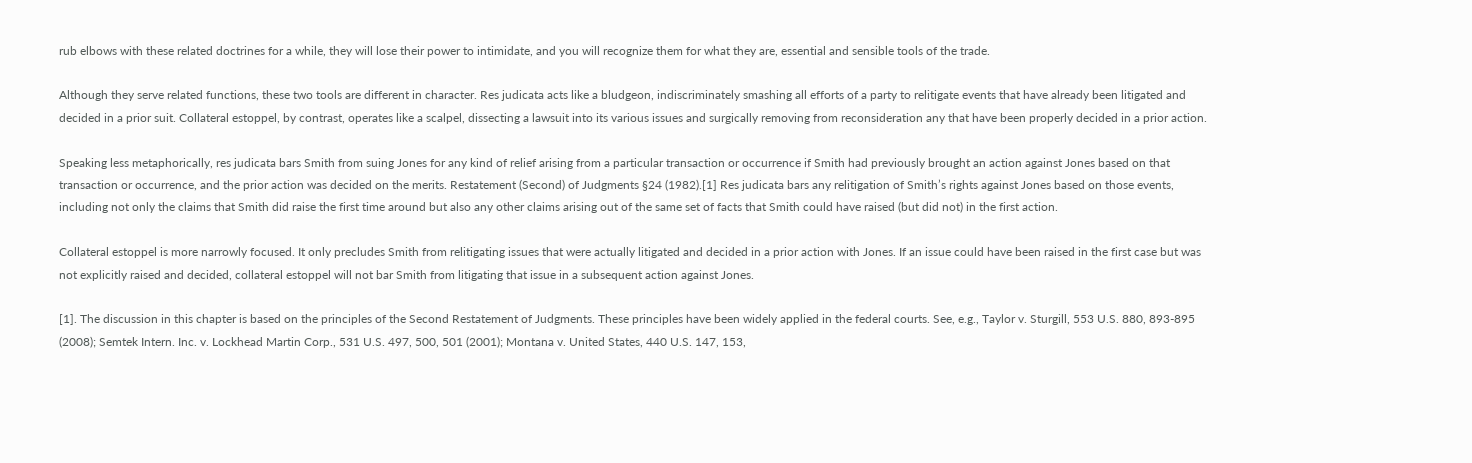rub elbows with these related doctrines for a while, they will lose their power to intimidate, and you will recognize them for what they are, essential and sensible tools of the trade.

Although they serve related functions, these two tools are different in character. Res judicata acts like a bludgeon, indiscriminately smashing all efforts of a party to relitigate events that have already been litigated and decided in a prior suit. Collateral estoppel, by contrast, operates like a scalpel, dissecting a lawsuit into its various issues and surgically removing from reconsideration any that have been properly decided in a prior action.

Speaking less metaphorically, res judicata bars Smith from suing Jones for any kind of relief arising from a particular transaction or occurrence if Smith had previously brought an action against Jones based on that transaction or occurrence, and the prior action was decided on the merits. Restatement (Second) of Judgments §24 (1982).[1] Res judicata bars any relitigation of Smith’s rights against Jones based on those events, including not only the claims that Smith did raise the first time around but also any other claims arising out of the same set of facts that Smith could have raised (but did not) in the first action.

Collateral estoppel is more narrowly focused. It only precludes Smith from relitigating issues that were actually litigated and decided in a prior action with Jones. If an issue could have been raised in the first case but was not explicitly raised and decided, collateral estoppel will not bar Smith from litigating that issue in a subsequent action against Jones.

[1]. The discussion in this chapter is based on the principles of the Second Restatement of Judgments. These principles have been widely applied in the federal courts. See, e.g., Taylor v. Sturgill, 553 U.S. 880, 893-895 (2008); Semtek Intern. Inc. v. Lockhead Martin Corp., 531 U.S. 497, 500, 501 (2001); Montana v. United States, 440 U.S. 147, 153,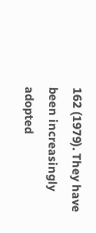162 (1979). They have been increasingly adopted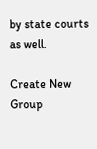by state courts as well.

Create New Group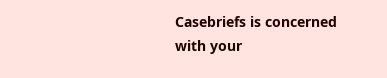Casebriefs is concerned with your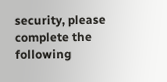security, please complete the following